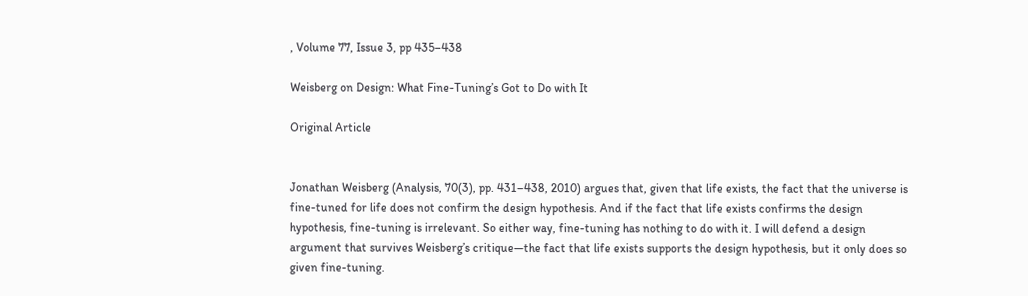, Volume 77, Issue 3, pp 435–438

Weisberg on Design: What Fine-Tuning’s Got to Do with It

Original Article


Jonathan Weisberg (Analysis, 70(3), pp. 431–438, 2010) argues that, given that life exists, the fact that the universe is fine-tuned for life does not confirm the design hypothesis. And if the fact that life exists confirms the design hypothesis, fine-tuning is irrelevant. So either way, fine-tuning has nothing to do with it. I will defend a design argument that survives Weisberg’s critique—the fact that life exists supports the design hypothesis, but it only does so given fine-tuning.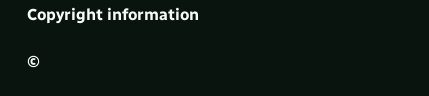Copyright information

©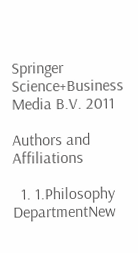Springer Science+Business Media B.V. 2011

Authors and Affiliations

  1. 1.Philosophy DepartmentNew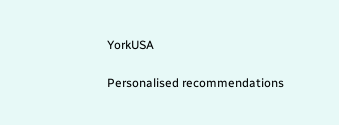YorkUSA

Personalised recommendations